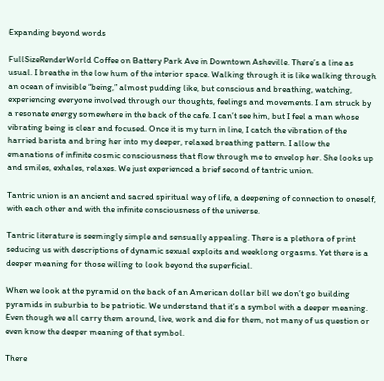Expanding beyond words

FullSizeRenderWorld Coffee on Battery Park Ave in Downtown Asheville. There’s a line as usual. I breathe in the low hum of the interior space. Walking through it is like walking through an ocean of invisible “being,” almost pudding like, but conscious and breathing, watching, experiencing everyone involved through our thoughts, feelings and movements. I am struck by a resonate energy somewhere in the back of the cafe. I can’t see him, but I feel a man whose vibrating being is clear and focused. Once it is my turn in line, I catch the vibration of the harried barista and bring her into my deeper, relaxed breathing pattern. I allow the emanations of infinite cosmic consciousness that flow through me to envelop her. She looks up and smiles, exhales, relaxes. We just experienced a brief second of tantric union.

Tantric union is an ancient and sacred spiritual way of life, a deepening of connection to oneself, with each other and with the infinite consciousness of the universe.

Tantric literature is seemingly simple and sensually appealing. There is a plethora of print seducing us with descriptions of dynamic sexual exploits and weeklong orgasms. Yet there is a deeper meaning for those willing to look beyond the superficial.

When we look at the pyramid on the back of an American dollar bill we don’t go building pyramids in suburbia to be patriotic. We understand that it’s a symbol with a deeper meaning. Even though we all carry them around, live, work and die for them, not many of us question or even know the deeper meaning of that symbol.

There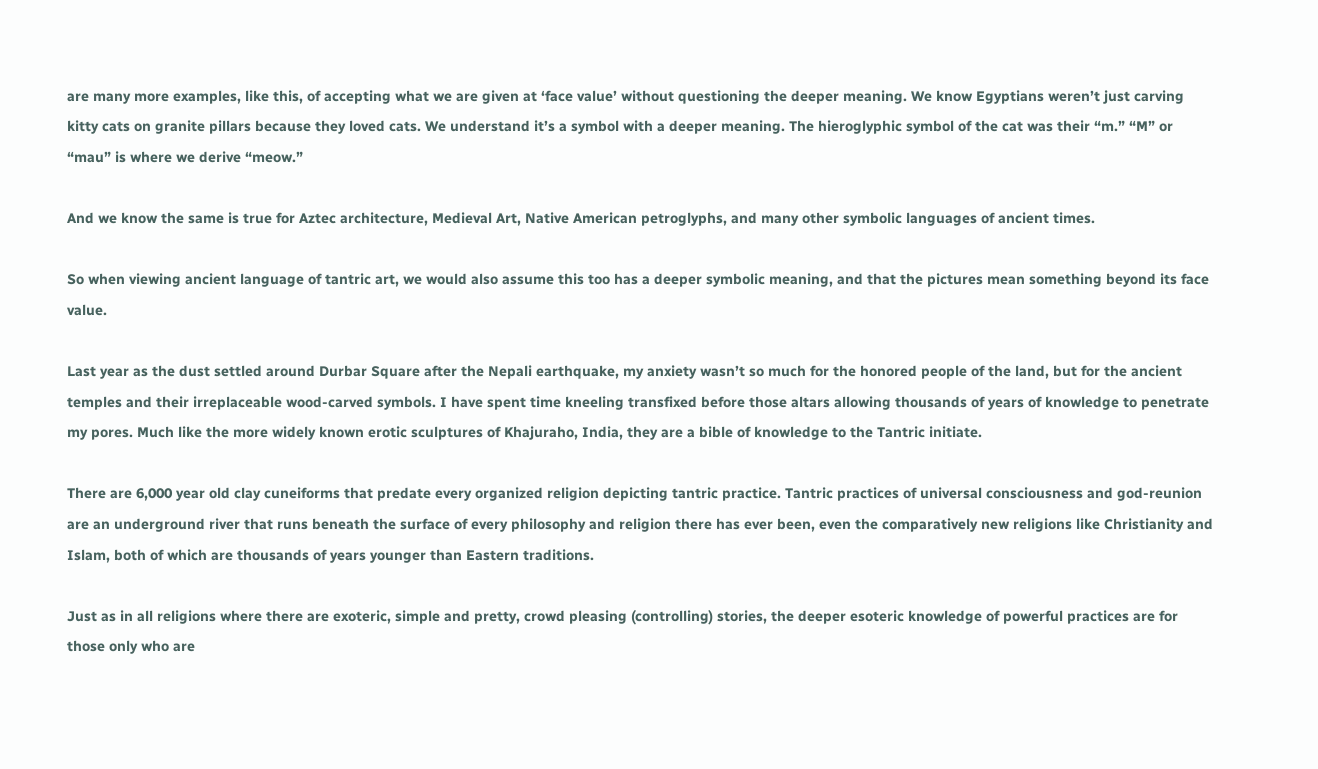are many more examples, like this, of accepting what we are given at ‘face value’ without questioning the deeper meaning. We know Egyptians weren’t just carving kitty cats on granite pillars because they loved cats. We understand it’s a symbol with a deeper meaning. The hieroglyphic symbol of the cat was their “m.” “M” or “mau” is where we derive “meow.”

And we know the same is true for Aztec architecture, Medieval Art, Native American petroglyphs, and many other symbolic languages of ancient times.

So when viewing ancient language of tantric art, we would also assume this too has a deeper symbolic meaning, and that the pictures mean something beyond its face value.

Last year as the dust settled around Durbar Square after the Nepali earthquake, my anxiety wasn’t so much for the honored people of the land, but for the ancient temples and their irreplaceable wood-carved symbols. I have spent time kneeling transfixed before those altars allowing thousands of years of knowledge to penetrate my pores. Much like the more widely known erotic sculptures of Khajuraho, India, they are a bible of knowledge to the Tantric initiate.

There are 6,000 year old clay cuneiforms that predate every organized religion depicting tantric practice. Tantric practices of universal consciousness and god-reunion are an underground river that runs beneath the surface of every philosophy and religion there has ever been, even the comparatively new religions like Christianity and Islam, both of which are thousands of years younger than Eastern traditions.

Just as in all religions where there are exoteric, simple and pretty, crowd pleasing (controlling) stories, the deeper esoteric knowledge of powerful practices are for those only who are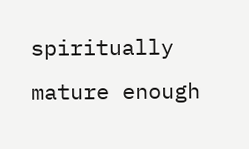spiritually mature enough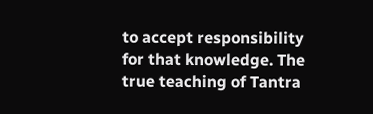to accept responsibility for that knowledge. The true teaching of Tantra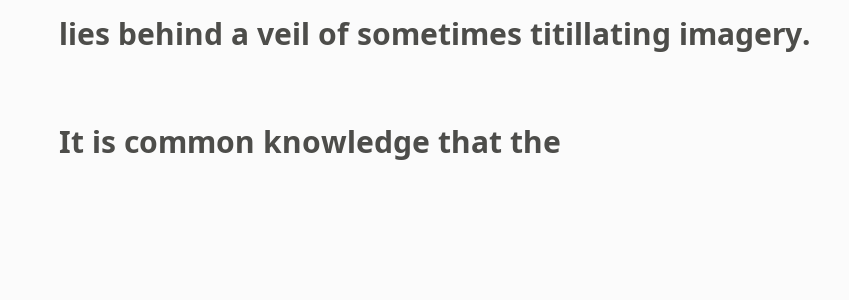lies behind a veil of sometimes titillating imagery.

It is common knowledge that the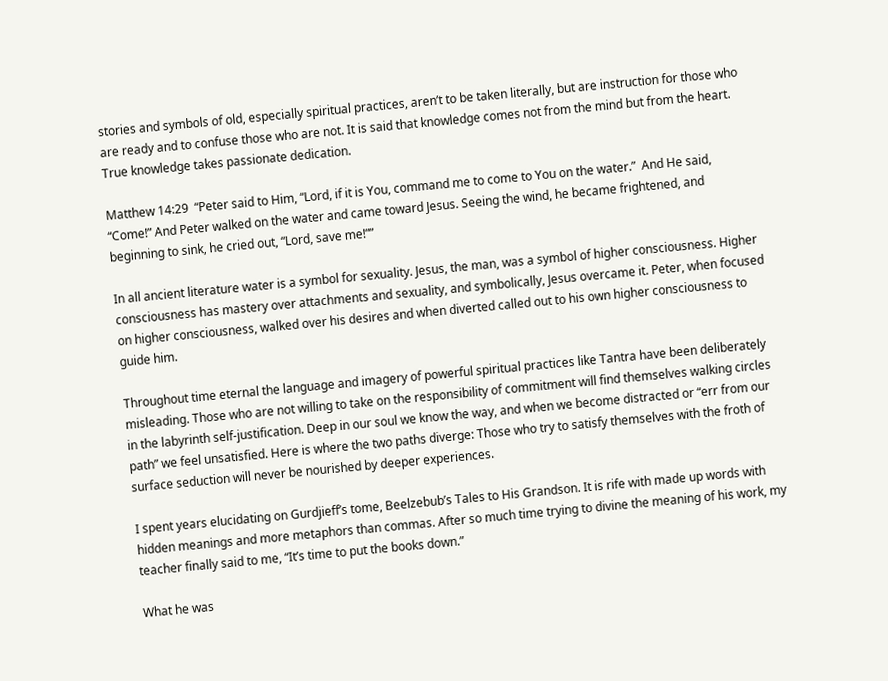stories and symbols of old, especially spiritual practices, aren’t to be taken literally, but are instruction for those who are ready and to confuse those who are not. It is said that knowledge comes not from the mind but from the heart. True knowledge takes passionate dedication.

Matthew 14:29  “Peter said to Him, “Lord, if it is You, command me to come to You on the water.”  And He said, “Come!” And Peter walked on the water and came toward Jesus. Seeing the wind, he became frightened, and beginning to sink, he cried out, “Lord, save me!””

In all ancient literature water is a symbol for sexuality. Jesus, the man, was a symbol of higher consciousness. Higher consciousness has mastery over attachments and sexuality, and symbolically, Jesus overcame it. Peter, when focused on higher consciousness, walked over his desires and when diverted called out to his own higher consciousness to guide him.

Throughout time eternal the language and imagery of powerful spiritual practices like Tantra have been deliberately misleading. Those who are not willing to take on the responsibility of commitment will find themselves walking circles in the labyrinth self-justification. Deep in our soul we know the way, and when we become distracted or “err from our path” we feel unsatisfied. Here is where the two paths diverge: Those who try to satisfy themselves with the froth of surface seduction will never be nourished by deeper experiences.

I spent years elucidating on Gurdjieff’s tome, Beelzebub’s Tales to His Grandson. It is rife with made up words with hidden meanings and more metaphors than commas. After so much time trying to divine the meaning of his work, my teacher finally said to me, “It’s time to put the books down.”

What he was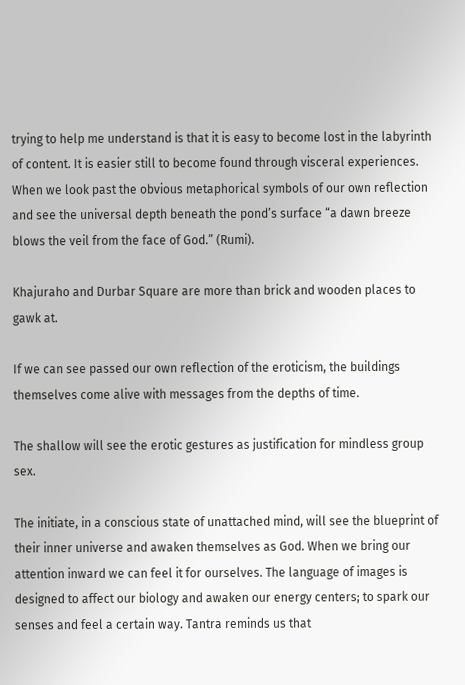trying to help me understand is that it is easy to become lost in the labyrinth of content. It is easier still to become found through visceral experiences. When we look past the obvious metaphorical symbols of our own reflection and see the universal depth beneath the pond’s surface “a dawn breeze blows the veil from the face of God.” (Rumi).

Khajuraho and Durbar Square are more than brick and wooden places to gawk at.

If we can see passed our own reflection of the eroticism, the buildings themselves come alive with messages from the depths of time.

The shallow will see the erotic gestures as justification for mindless group sex.

The initiate, in a conscious state of unattached mind, will see the blueprint of their inner universe and awaken themselves as God. When we bring our attention inward we can feel it for ourselves. The language of images is designed to affect our biology and awaken our energy centers; to spark our senses and feel a certain way. Tantra reminds us that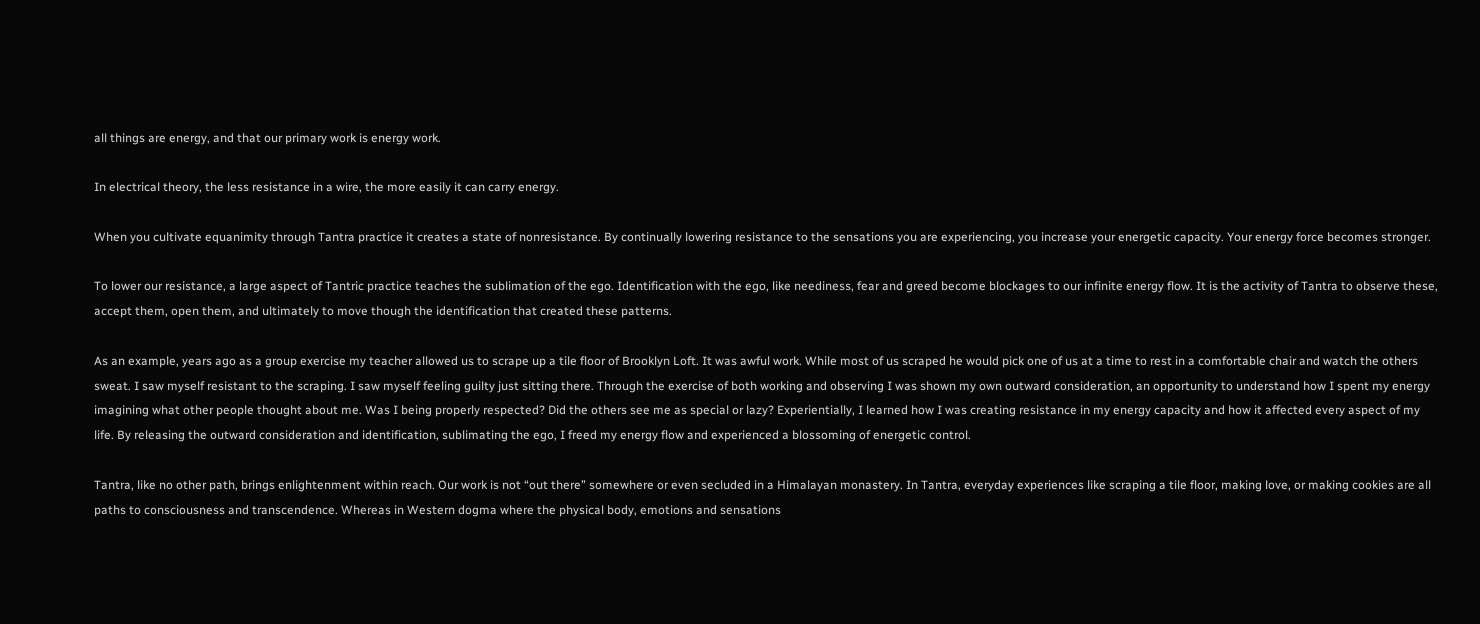all things are energy, and that our primary work is energy work.

In electrical theory, the less resistance in a wire, the more easily it can carry energy.

When you cultivate equanimity through Tantra practice it creates a state of nonresistance. By continually lowering resistance to the sensations you are experiencing, you increase your energetic capacity. Your energy force becomes stronger.

To lower our resistance, a large aspect of Tantric practice teaches the sublimation of the ego. Identification with the ego, like neediness, fear and greed become blockages to our infinite energy flow. It is the activity of Tantra to observe these, accept them, open them, and ultimately to move though the identification that created these patterns.

As an example, years ago as a group exercise my teacher allowed us to scrape up a tile floor of Brooklyn Loft. It was awful work. While most of us scraped he would pick one of us at a time to rest in a comfortable chair and watch the others sweat. I saw myself resistant to the scraping. I saw myself feeling guilty just sitting there. Through the exercise of both working and observing I was shown my own outward consideration, an opportunity to understand how I spent my energy imagining what other people thought about me. Was I being properly respected? Did the others see me as special or lazy? Experientially, I learned how I was creating resistance in my energy capacity and how it affected every aspect of my life. By releasing the outward consideration and identification, sublimating the ego, I freed my energy flow and experienced a blossoming of energetic control.

Tantra, like no other path, brings enlightenment within reach. Our work is not “out there” somewhere or even secluded in a Himalayan monastery. In Tantra, everyday experiences like scraping a tile floor, making love, or making cookies are all paths to consciousness and transcendence. Whereas in Western dogma where the physical body, emotions and sensations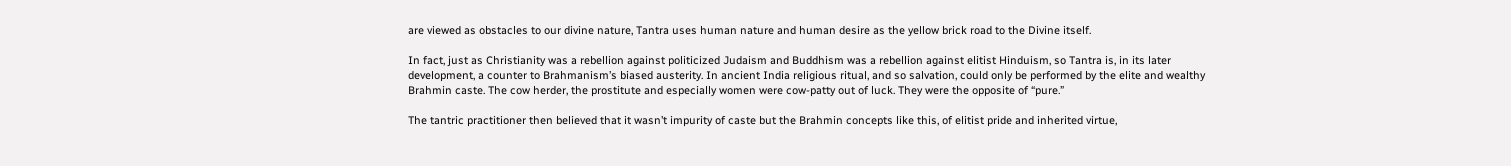are viewed as obstacles to our divine nature, Tantra uses human nature and human desire as the yellow brick road to the Divine itself.

In fact, just as Christianity was a rebellion against politicized Judaism and Buddhism was a rebellion against elitist Hinduism, so Tantra is, in its later development, a counter to Brahmanism’s biased austerity. In ancient India religious ritual, and so salvation, could only be performed by the elite and wealthy Brahmin caste. The cow herder, the prostitute and especially women were cow-patty out of luck. They were the opposite of “pure.”

The tantric practitioner then believed that it wasn’t impurity of caste but the Brahmin concepts like this, of elitist pride and inherited virtue,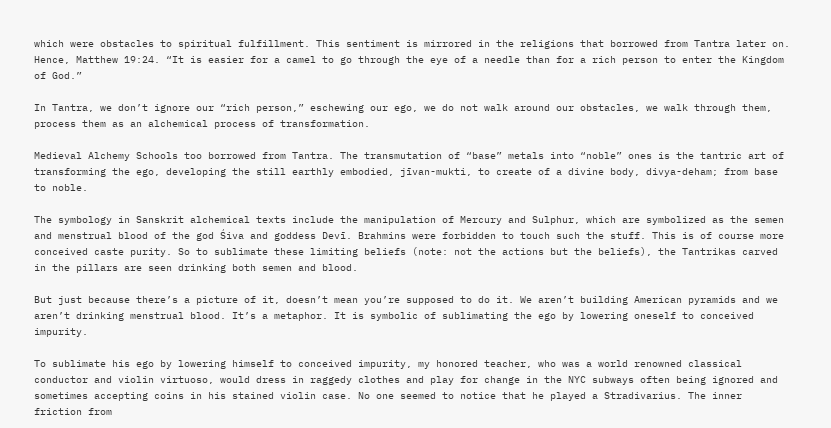which were obstacles to spiritual fulfillment. This sentiment is mirrored in the religions that borrowed from Tantra later on. Hence, Matthew 19:24. “It is easier for a camel to go through the eye of a needle than for a rich person to enter the Kingdom of God.”

In Tantra, we don’t ignore our “rich person,” eschewing our ego, we do not walk around our obstacles, we walk through them, process them as an alchemical process of transformation.

Medieval Alchemy Schools too borrowed from Tantra. The transmutation of “base” metals into “noble” ones is the tantric art of transforming the ego, developing the still earthly embodied, jīvan-mukti, to create of a divine body, divya-deham; from base to noble.

The symbology in Sanskrit alchemical texts include the manipulation of Mercury and Sulphur, which are symbolized as the semen and menstrual blood of the god Śiva and goddess Devī. Brahmins were forbidden to touch such the stuff. This is of course more conceived caste purity. So to sublimate these limiting beliefs (note: not the actions but the beliefs), the Tantrikas carved in the pillars are seen drinking both semen and blood.

But just because there’s a picture of it, doesn’t mean you’re supposed to do it. We aren’t building American pyramids and we aren’t drinking menstrual blood. It’s a metaphor. It is symbolic of sublimating the ego by lowering oneself to conceived impurity.

To sublimate his ego by lowering himself to conceived impurity, my honored teacher, who was a world renowned classical conductor and violin virtuoso, would dress in raggedy clothes and play for change in the NYC subways often being ignored and sometimes accepting coins in his stained violin case. No one seemed to notice that he played a Stradivarius. The inner friction from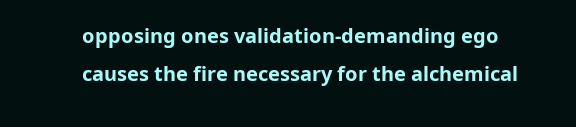opposing ones validation-demanding ego causes the fire necessary for the alchemical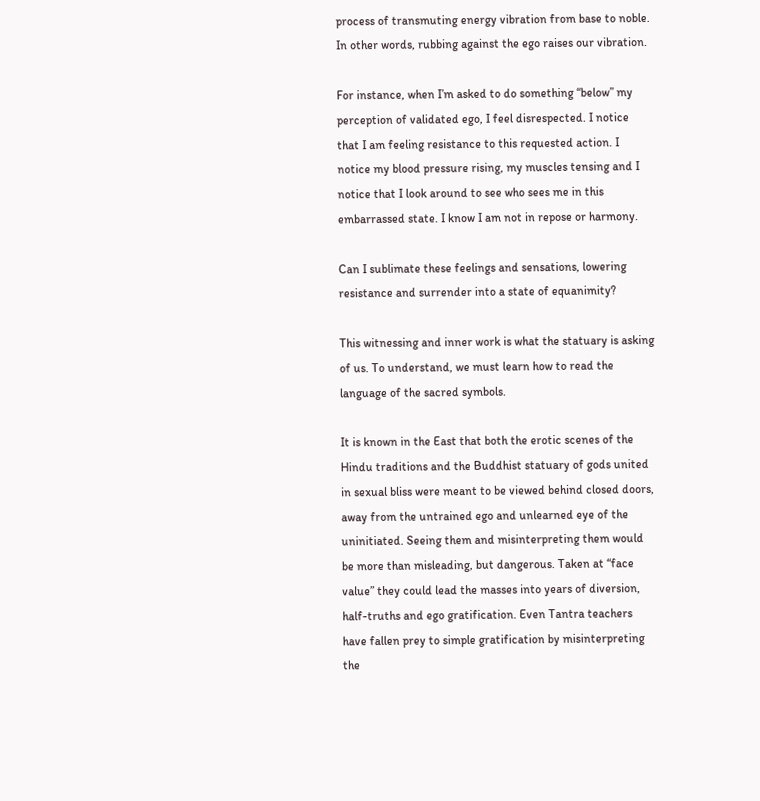process of transmuting energy vibration from base to noble. In other words, rubbing against the ego raises our vibration.

For instance, when I’m asked to do something “below” my perception of validated ego, I feel disrespected. I notice that I am feeling resistance to this requested action. I notice my blood pressure rising, my muscles tensing and I notice that I look around to see who sees me in this embarrassed state. I know I am not in repose or harmony.

Can I sublimate these feelings and sensations, lowering resistance and surrender into a state of equanimity?

This witnessing and inner work is what the statuary is asking of us. To understand, we must learn how to read the language of the sacred symbols.

It is known in the East that both the erotic scenes of the Hindu traditions and the Buddhist statuary of gods united in sexual bliss were meant to be viewed behind closed doors, away from the untrained ego and unlearned eye of the uninitiated. Seeing them and misinterpreting them would be more than misleading, but dangerous. Taken at “face value” they could lead the masses into years of diversion, half-truths and ego gratification. Even Tantra teachers have fallen prey to simple gratification by misinterpreting the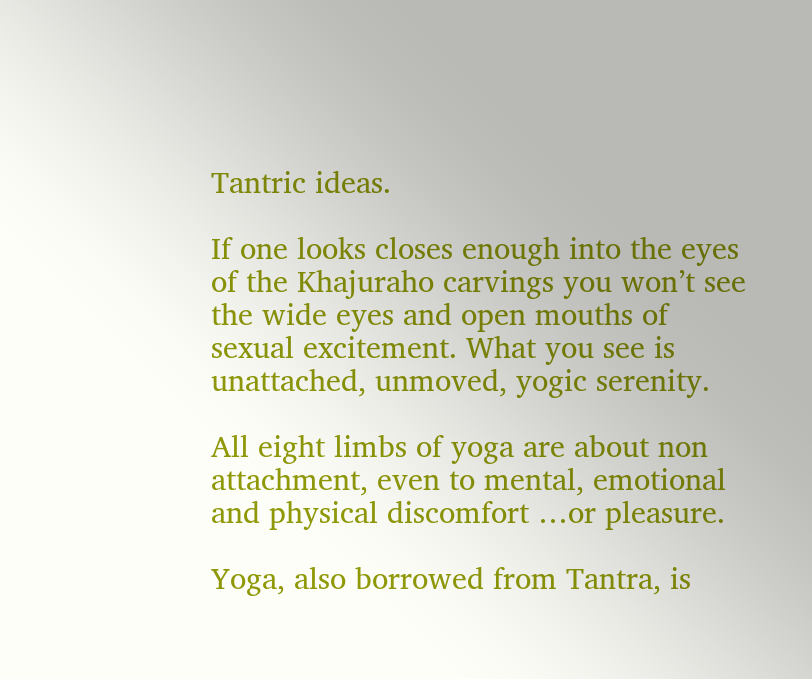Tantric ideas.

If one looks closes enough into the eyes of the Khajuraho carvings you won’t see the wide eyes and open mouths of sexual excitement. What you see is unattached, unmoved, yogic serenity.

All eight limbs of yoga are about non attachment, even to mental, emotional and physical discomfort …or pleasure.

Yoga, also borrowed from Tantra, is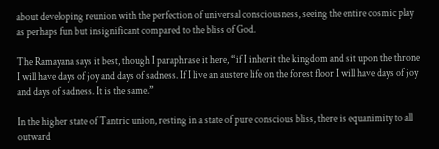about developing reunion with the perfection of universal consciousness, seeing the entire cosmic play as perhaps fun but insignificant compared to the bliss of God.

The Ramayana says it best, though I paraphrase it here, “if I inherit the kingdom and sit upon the throne I will have days of joy and days of sadness. If I live an austere life on the forest floor I will have days of joy and days of sadness. It is the same.”

In the higher state of Tantric union, resting in a state of pure conscious bliss, there is equanimity to all outward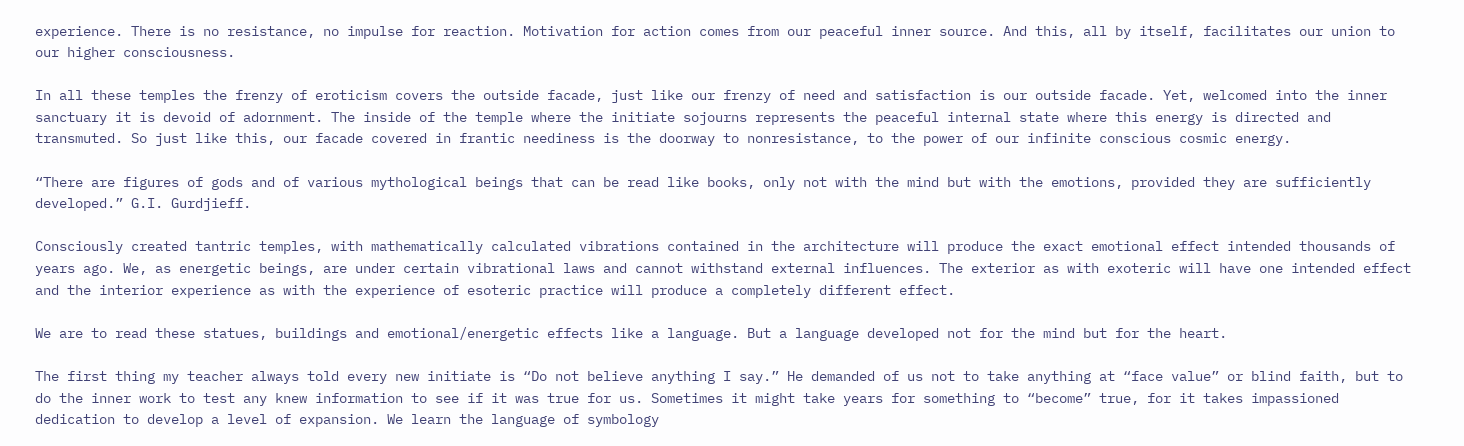experience. There is no resistance, no impulse for reaction. Motivation for action comes from our peaceful inner source. And this, all by itself, facilitates our union to our higher consciousness.

In all these temples the frenzy of eroticism covers the outside facade, just like our frenzy of need and satisfaction is our outside facade. Yet, welcomed into the inner sanctuary it is devoid of adornment. The inside of the temple where the initiate sojourns represents the peaceful internal state where this energy is directed and transmuted. So just like this, our facade covered in frantic neediness is the doorway to nonresistance, to the power of our infinite conscious cosmic energy.

“There are figures of gods and of various mythological beings that can be read like books, only not with the mind but with the emotions, provided they are sufficiently developed.” G.I. Gurdjieff.

Consciously created tantric temples, with mathematically calculated vibrations contained in the architecture will produce the exact emotional effect intended thousands of years ago. We, as energetic beings, are under certain vibrational laws and cannot withstand external influences. The exterior as with exoteric will have one intended effect and the interior experience as with the experience of esoteric practice will produce a completely different effect.

We are to read these statues, buildings and emotional/energetic effects like a language. But a language developed not for the mind but for the heart.

The first thing my teacher always told every new initiate is “Do not believe anything I say.” He demanded of us not to take anything at “face value” or blind faith, but to do the inner work to test any knew information to see if it was true for us. Sometimes it might take years for something to “become” true, for it takes impassioned dedication to develop a level of expansion. We learn the language of symbology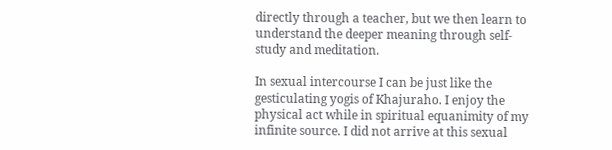directly through a teacher, but we then learn to understand the deeper meaning through self-study and meditation.

In sexual intercourse I can be just like the gesticulating yogis of Khajuraho. I enjoy the physical act while in spiritual equanimity of my infinite source. I did not arrive at this sexual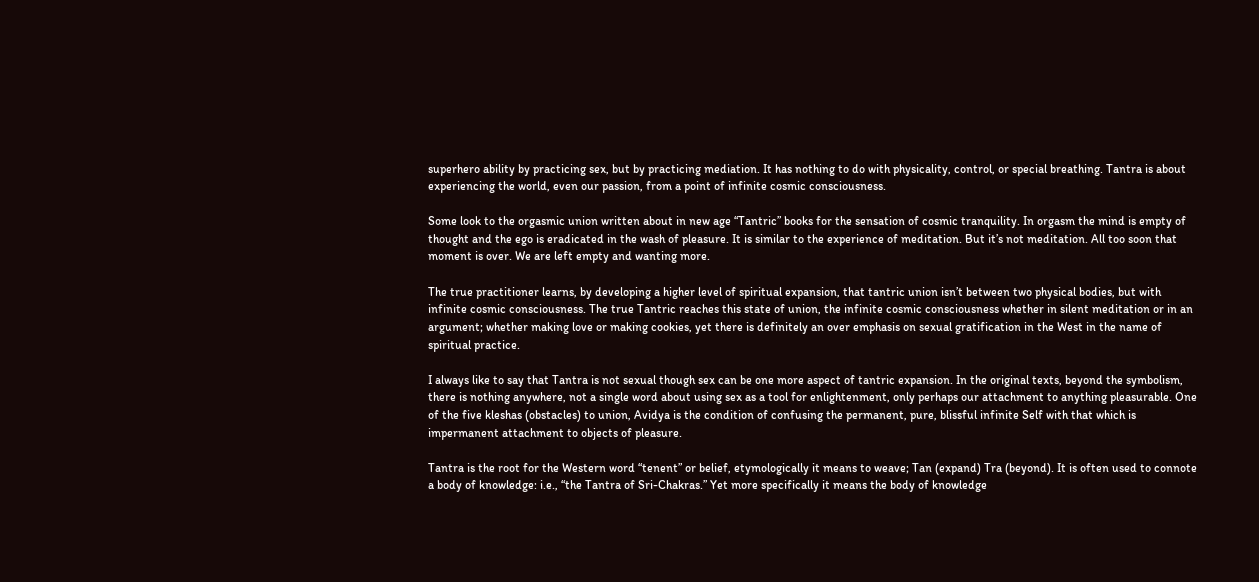superhero ability by practicing sex, but by practicing mediation. It has nothing to do with physicality, control, or special breathing. Tantra is about experiencing the world, even our passion, from a point of infinite cosmic consciousness.

Some look to the orgasmic union written about in new age “Tantric” books for the sensation of cosmic tranquility. In orgasm the mind is empty of thought and the ego is eradicated in the wash of pleasure. It is similar to the experience of meditation. But it’s not meditation. All too soon that moment is over. We are left empty and wanting more.

The true practitioner learns, by developing a higher level of spiritual expansion, that tantric union isn’t between two physical bodies, but with infinite cosmic consciousness. The true Tantric reaches this state of union, the infinite cosmic consciousness whether in silent meditation or in an argument; whether making love or making cookies, yet there is definitely an over emphasis on sexual gratification in the West in the name of spiritual practice.

I always like to say that Tantra is not sexual though sex can be one more aspect of tantric expansion. In the original texts, beyond the symbolism, there is nothing anywhere, not a single word about using sex as a tool for enlightenment, only perhaps our attachment to anything pleasurable. One of the five kleshas (obstacles) to union, Avidya is the condition of confusing the permanent, pure, blissful infinite Self with that which is impermanent attachment to objects of pleasure.

Tantra is the root for the Western word “tenent” or belief, etymologically it means to weave; Tan (expand) Tra (beyond). It is often used to connote a body of knowledge: i.e., “the Tantra of Sri-Chakras.” Yet more specifically it means the body of knowledge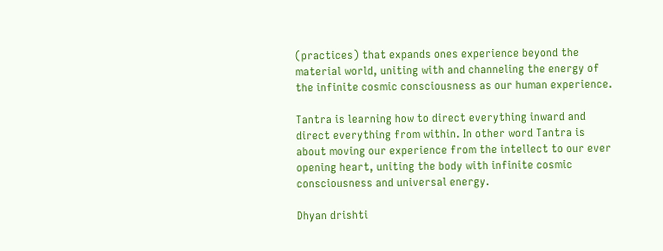(practices) that expands ones experience beyond the material world, uniting with and channeling the energy of the infinite cosmic consciousness as our human experience.

Tantra is learning how to direct everything inward and direct everything from within. In other word Tantra is about moving our experience from the intellect to our ever opening heart, uniting the body with infinite cosmic consciousness and universal energy.

Dhyan drishti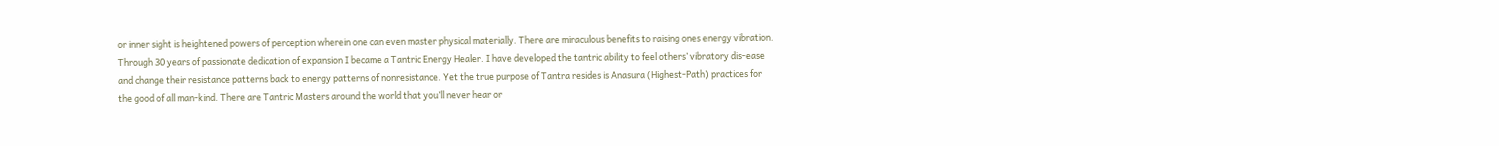or inner sight is heightened powers of perception wherein one can even master physical materially. There are miraculous benefits to raising ones energy vibration. Through 30 years of passionate dedication of expansion I became a Tantric Energy Healer. I have developed the tantric ability to feel others’ vibratory dis-ease and change their resistance patterns back to energy patterns of nonresistance. Yet the true purpose of Tantra resides is Anasura (Highest-Path) practices for the good of all man-kind. There are Tantric Masters around the world that you’ll never hear or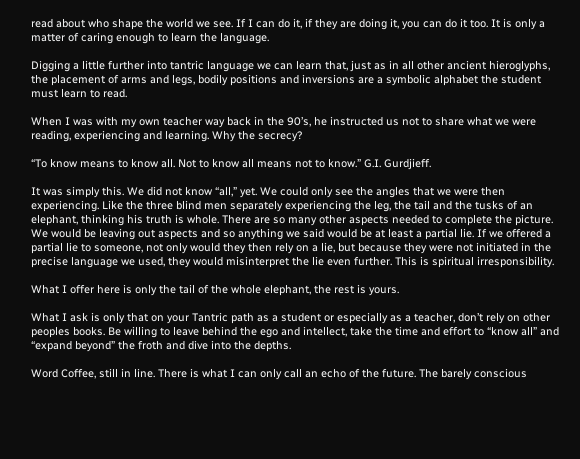read about who shape the world we see. If I can do it, if they are doing it, you can do it too. It is only a matter of caring enough to learn the language.

Digging a little further into tantric language we can learn that, just as in all other ancient hieroglyphs, the placement of arms and legs, bodily positions and inversions are a symbolic alphabet the student must learn to read.

When I was with my own teacher way back in the 90’s, he instructed us not to share what we were reading, experiencing and learning. Why the secrecy?

“To know means to know all. Not to know all means not to know.” G.I. Gurdjieff.

It was simply this. We did not know “all,” yet. We could only see the angles that we were then experiencing. Like the three blind men separately experiencing the leg, the tail and the tusks of an elephant, thinking his truth is whole. There are so many other aspects needed to complete the picture. We would be leaving out aspects and so anything we said would be at least a partial lie. If we offered a partial lie to someone, not only would they then rely on a lie, but because they were not initiated in the precise language we used, they would misinterpret the lie even further. This is spiritual irresponsibility.

What I offer here is only the tail of the whole elephant, the rest is yours.

What I ask is only that on your Tantric path as a student or especially as a teacher, don’t rely on other peoples books. Be willing to leave behind the ego and intellect, take the time and effort to “know all” and “expand beyond” the froth and dive into the depths.

Word Coffee, still in line. There is what I can only call an echo of the future. The barely conscious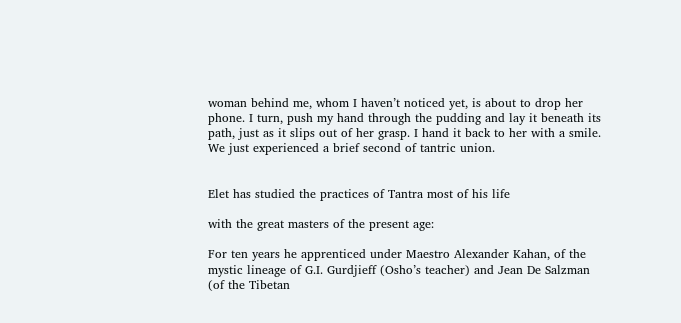woman behind me, whom I haven’t noticed yet, is about to drop her phone. I turn, push my hand through the pudding and lay it beneath its path, just as it slips out of her grasp. I hand it back to her with a smile. We just experienced a brief second of tantric union.


Elet has studied the practices of Tantra most of his life

with the great masters of the present age:

For ten years he apprenticed under Maestro Alexander Kahan, of the mystic lineage of G.I. Gurdjieff (Osho’s teacher) and Jean De Salzman (of the Tibetan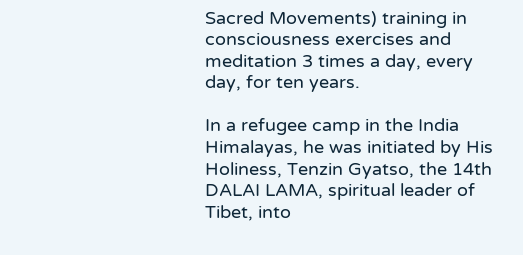Sacred Movements) training in consciousness exercises and meditation 3 times a day, every day, for ten years.

In a refugee camp in the India Himalayas, he was initiated by His Holiness, Tenzin Gyatso, the 14th DALAI LAMA, spiritual leader of Tibet, into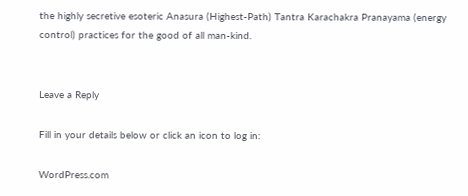the highly secretive esoteric Anasura (Highest-Path) Tantra Karachakra Pranayama (energy control) practices for the good of all man-kind.


Leave a Reply

Fill in your details below or click an icon to log in:

WordPress.com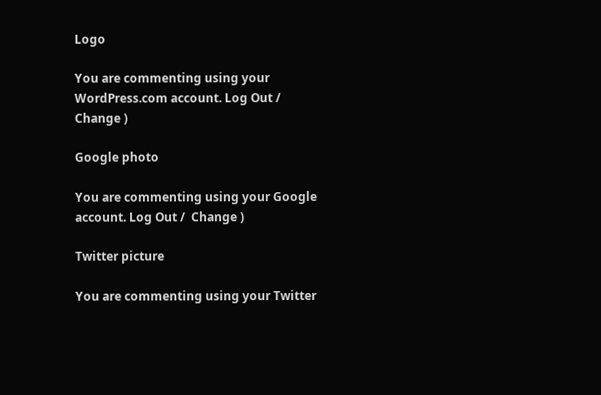Logo

You are commenting using your WordPress.com account. Log Out /  Change )

Google photo

You are commenting using your Google account. Log Out /  Change )

Twitter picture

You are commenting using your Twitter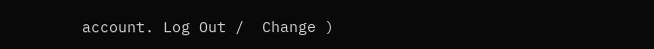account. Log Out /  Change )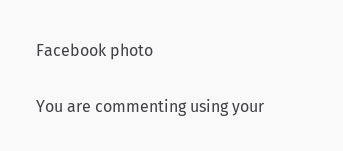Facebook photo

You are commenting using your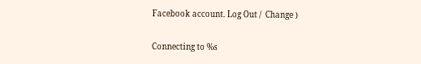Facebook account. Log Out /  Change )

Connecting to %s